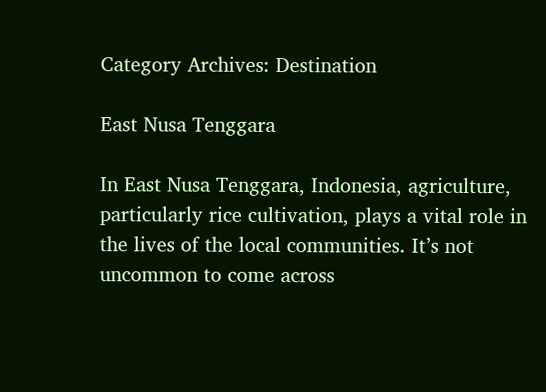Category Archives: Destination

East Nusa Tenggara

In East Nusa Tenggara, Indonesia, agriculture, particularly rice cultivation, plays a vital role in the lives of the local communities. It’s not uncommon to come across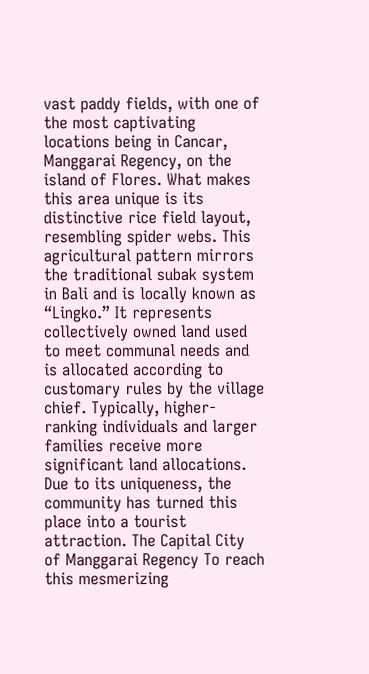vast paddy fields, with one of the most captivating locations being in Cancar, Manggarai Regency, on the island of Flores. What makes this area unique is its distinctive rice field layout, resembling spider webs. This agricultural pattern mirrors the traditional subak system in Bali and is locally known as “Lingko.” It represents collectively owned land used to meet communal needs and is allocated according to customary rules by the village chief. Typically, higher-ranking individuals and larger families receive more significant land allocations. Due to its uniqueness, the community has turned this place into a tourist attraction. The Capital City of Manggarai Regency To reach this mesmerizing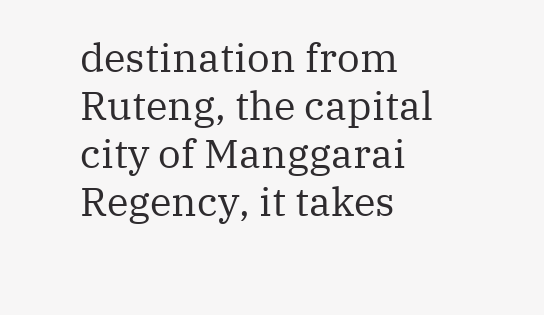destination from Ruteng, the capital city of Manggarai Regency, it takes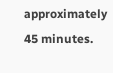approximately 45 minutes.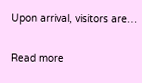Upon arrival, visitors are…

Read more